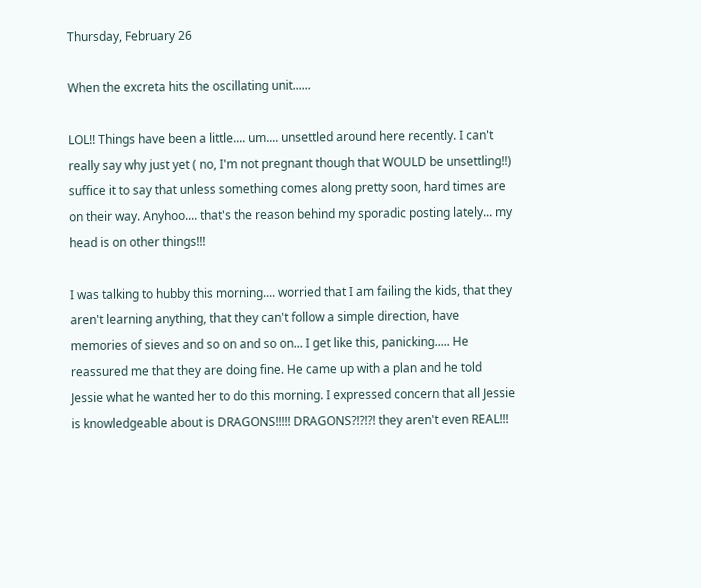Thursday, February 26

When the excreta hits the oscillating unit......

LOL!! Things have been a little.... um.... unsettled around here recently. I can't really say why just yet ( no, I'm not pregnant though that WOULD be unsettling!!) suffice it to say that unless something comes along pretty soon, hard times are on their way. Anyhoo.... that's the reason behind my sporadic posting lately... my head is on other things!!!

I was talking to hubby this morning.... worried that I am failing the kids, that they aren't learning anything, that they can't follow a simple direction, have memories of sieves and so on and so on... I get like this, panicking..... He reassured me that they are doing fine. He came up with a plan and he told Jessie what he wanted her to do this morning. I expressed concern that all Jessie is knowledgeable about is DRAGONS!!!!! DRAGONS?!?!?! they aren't even REAL!!!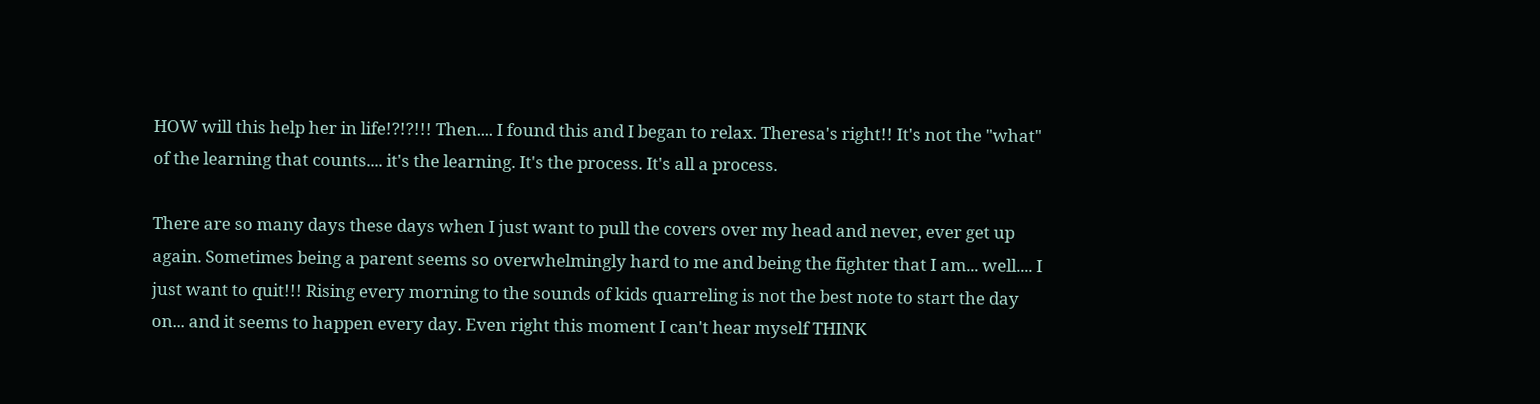HOW will this help her in life!?!?!!! Then.... I found this and I began to relax. Theresa's right!! It's not the "what" of the learning that counts.... it's the learning. It's the process. It's all a process.

There are so many days these days when I just want to pull the covers over my head and never, ever get up again. Sometimes being a parent seems so overwhelmingly hard to me and being the fighter that I am... well.... I just want to quit!!! Rising every morning to the sounds of kids quarreling is not the best note to start the day on... and it seems to happen every day. Even right this moment I can't hear myself THINK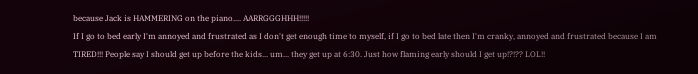because Jack is HAMMERING on the piano.... AARRGGGHHH!!!!!
If I go to bed early I'm annoyed and frustrated as I don't get enough time to myself, if I go to bed late then I'm cranky, annoyed and frustrated because I am TIRED!!! People say I should get up before the kids... um... they get up at 6:30. Just how flaming early should I get up!?!?? LOL!!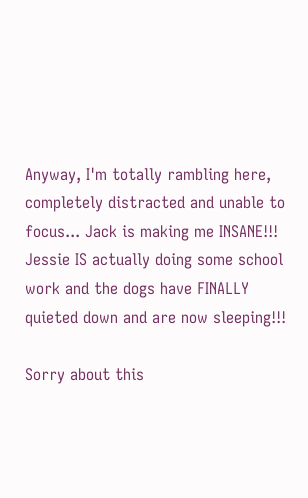Anyway, I'm totally rambling here, completely distracted and unable to focus... Jack is making me INSANE!!! Jessie IS actually doing some school work and the dogs have FINALLY quieted down and are now sleeping!!!

Sorry about this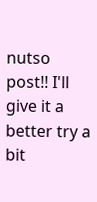nutso post!! I'll give it a better try a bit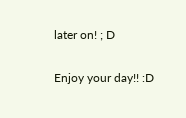later on! ; D

Enjoy your day!! :D